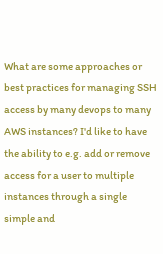What are some approaches or best practices for managing SSH access by many devops to many AWS instances? I'd like to have the ability to e.g. add or remove access for a user to multiple instances through a single simple and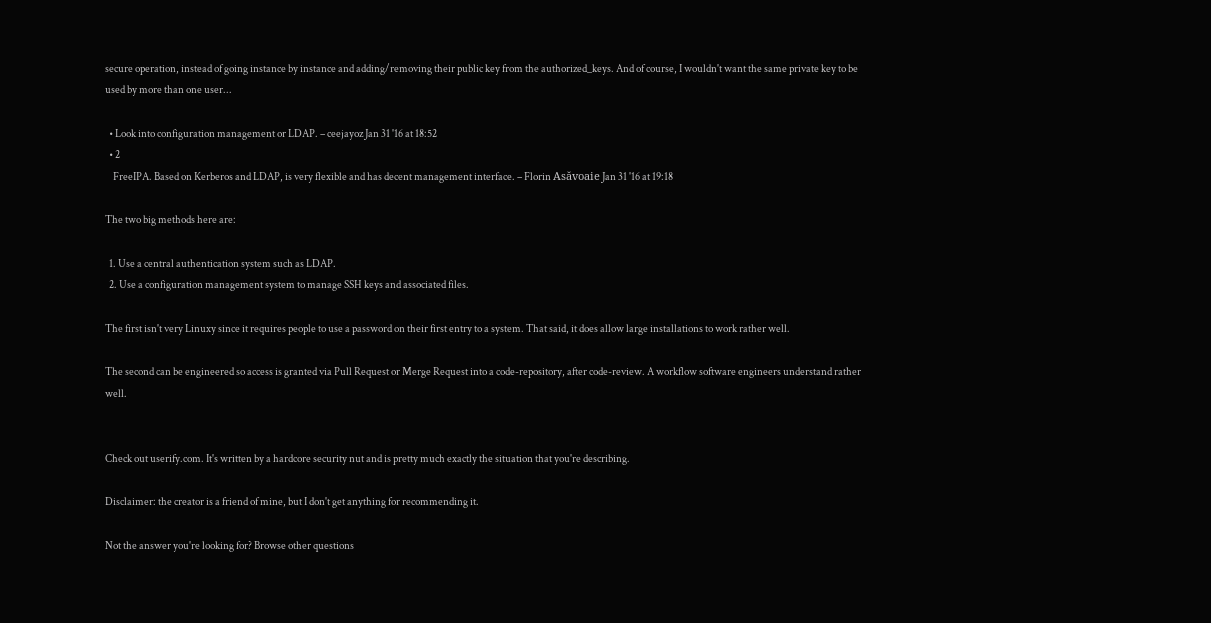secure operation, instead of going instance by instance and adding/removing their public key from the authorized_keys. And of course, I wouldn't want the same private key to be used by more than one user...

  • Look into configuration management or LDAP. – ceejayoz Jan 31 '16 at 18:52
  • 2
    FreeIPA. Based on Kerberos and LDAP, is very flexible and has decent management interface. – Florin Asăvoaie Jan 31 '16 at 19:18

The two big methods here are:

  1. Use a central authentication system such as LDAP.
  2. Use a configuration management system to manage SSH keys and associated files.

The first isn't very Linuxy since it requires people to use a password on their first entry to a system. That said, it does allow large installations to work rather well.

The second can be engineered so access is granted via Pull Request or Merge Request into a code-repository, after code-review. A workflow software engineers understand rather well.


Check out userify.com. It's written by a hardcore security nut and is pretty much exactly the situation that you're describing.

Disclaimer: the creator is a friend of mine, but I don't get anything for recommending it.

Not the answer you're looking for? Browse other questions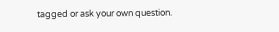tagged or ask your own question.